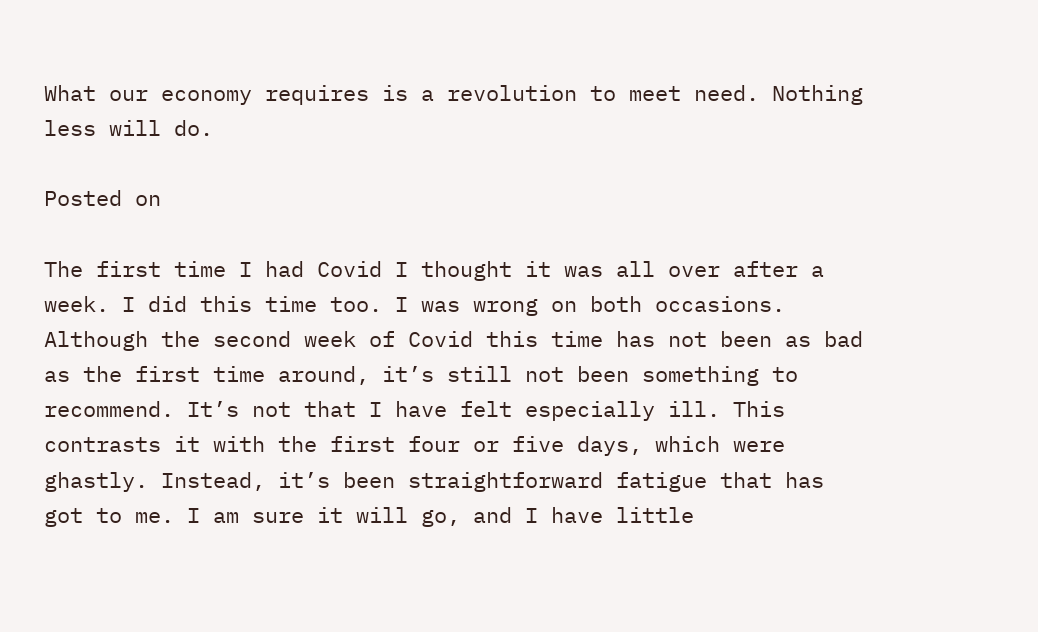What our economy requires is a revolution to meet need. Nothing less will do.

Posted on

The first time I had Covid I thought it was all over after a week. I did this time too. I was wrong on both occasions. Although the second week of Covid this time has not been as bad as the first time around, it’s still not been something to recommend. It’s not that I have felt especially ill. This contrasts it with the first four or five days, which were ghastly. Instead, it’s been straightforward fatigue that has got to me. I am sure it will go, and I have little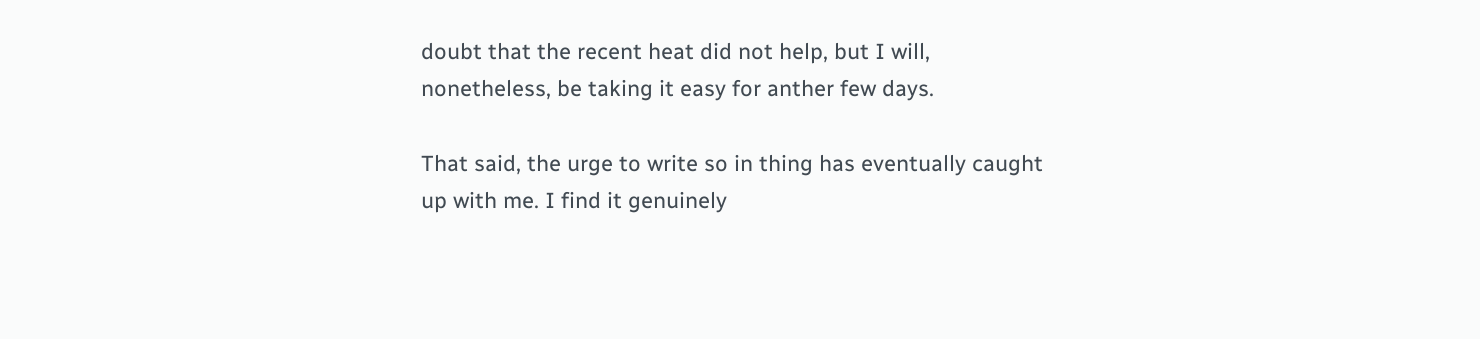doubt that the recent heat did not help, but I will, nonetheless, be taking it easy for anther few days.

That said, the urge to write so in thing has eventually caught up with me. I find it genuinely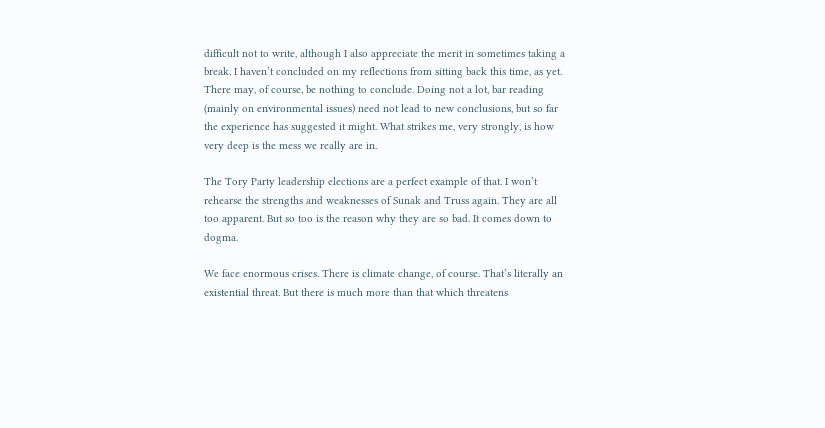difficult not to write, although I also appreciate the merit in sometimes taking a break. I haven’t concluded on my reflections from sitting back this time, as yet. There may, of course, be nothing to conclude. Doing not a lot, bar reading (mainly on environmental issues) need not lead to new conclusions, but so far the experience has suggested it might. What strikes me, very strongly, is how very deep is the mess we really are in.

The Tory Party leadership elections are a perfect example of that. I won’t rehearse the strengths and weaknesses of Sunak and Truss again. They are all too apparent. But so too is the reason why they are so bad. It comes down to dogma.

We face enormous crises. There is climate change, of course. That’s literally an existential threat. But there is much more than that which threatens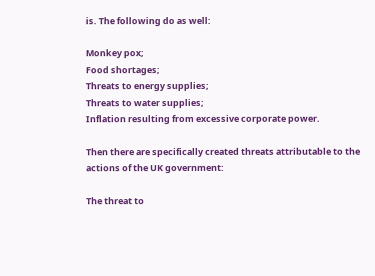is. The following do as well:

Monkey pox;
Food shortages;
Threats to energy supplies;
Threats to water supplies;
Inflation resulting from excessive corporate power.

Then there are specifically created threats attributable to the actions of the UK government:

The threat to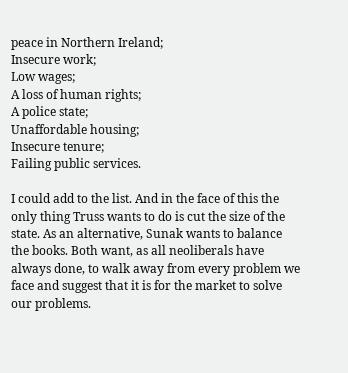peace in Northern Ireland;
Insecure work;
Low wages;
A loss of human rights;
A police state;
Unaffordable housing;
Insecure tenure;
Failing public services.

I could add to the list. And in the face of this the only thing Truss wants to do is cut the size of the state. As an alternative, Sunak wants to balance the books. Both want, as all neoliberals have always done, to walk away from every problem we face and suggest that it is for the market to solve our problems.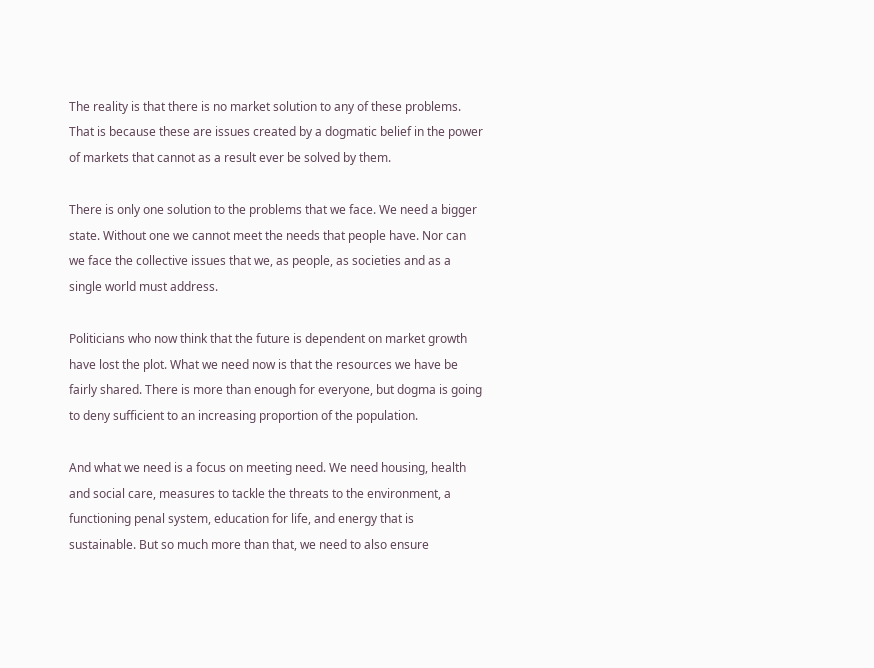The reality is that there is no market solution to any of these problems. That is because these are issues created by a dogmatic belief in the power of markets that cannot as a result ever be solved by them.

There is only one solution to the problems that we face. We need a bigger state. Without one we cannot meet the needs that people have. Nor can we face the collective issues that we, as people, as societies and as a single world must address.

Politicians who now think that the future is dependent on market growth have lost the plot. What we need now is that the resources we have be fairly shared. There is more than enough for everyone, but dogma is going to deny sufficient to an increasing proportion of the population.

And what we need is a focus on meeting need. We need housing, health and social care, measures to tackle the threats to the environment, a functioning penal system, education for life, and energy that is sustainable. But so much more than that, we need to also ensure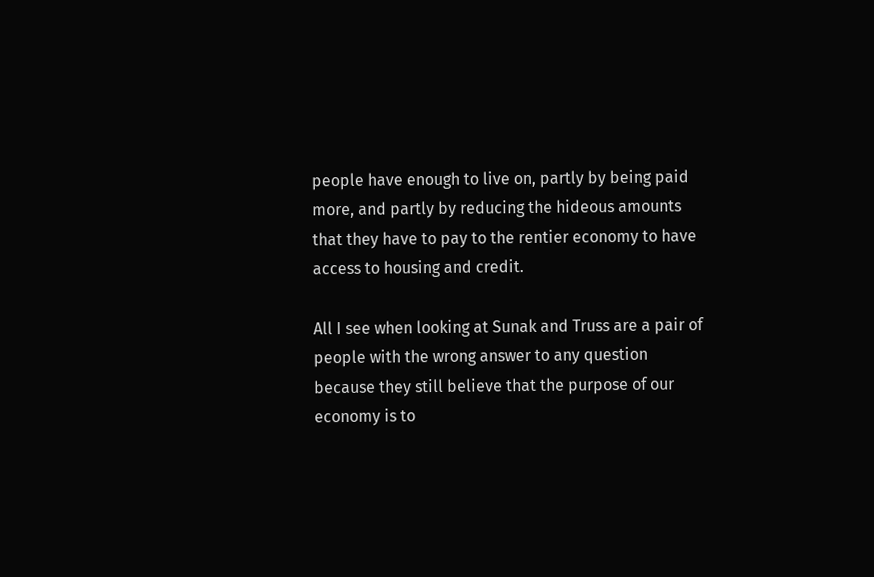people have enough to live on, partly by being paid more, and partly by reducing the hideous amounts that they have to pay to the rentier economy to have access to housing and credit.

All I see when looking at Sunak and Truss are a pair of people with the wrong answer to any question because they still believe that the purpose of our economy is to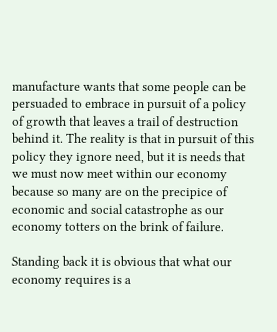manufacture wants that some people can be persuaded to embrace in pursuit of a policy of growth that leaves a trail of destruction behind it. The reality is that in pursuit of this policy they ignore need, but it is needs that we must now meet within our economy because so many are on the precipice of economic and social catastrophe as our economy totters on the brink of failure.

Standing back it is obvious that what our economy requires is a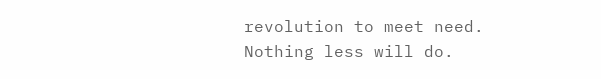revolution to meet need. Nothing less will do.